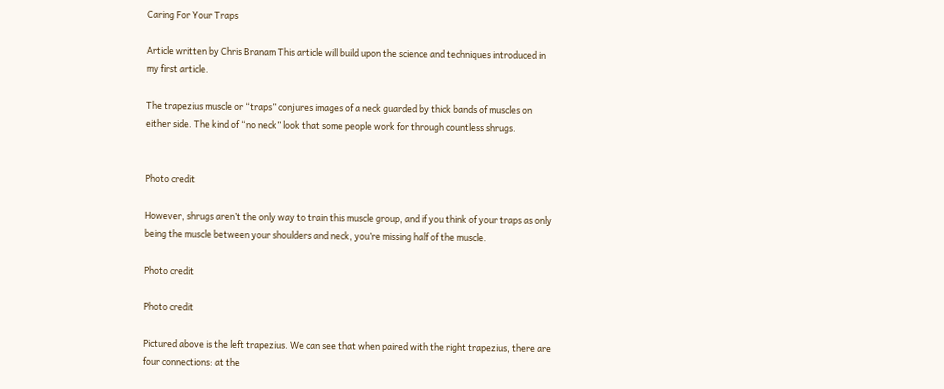Caring For Your Traps

Article written by Chris Branam This article will build upon the science and techniques introduced in my first article.

The trapezius muscle or “traps” conjures images of a neck guarded by thick bands of muscles on either side. The kind of “no neck” look that some people work for through countless shrugs.


Photo credit

However, shrugs aren’t the only way to train this muscle group, and if you think of your traps as only being the muscle between your shoulders and neck, you’re missing half of the muscle.

Photo credit

Photo credit

Pictured above is the left trapezius. We can see that when paired with the right trapezius, there are four connections: at the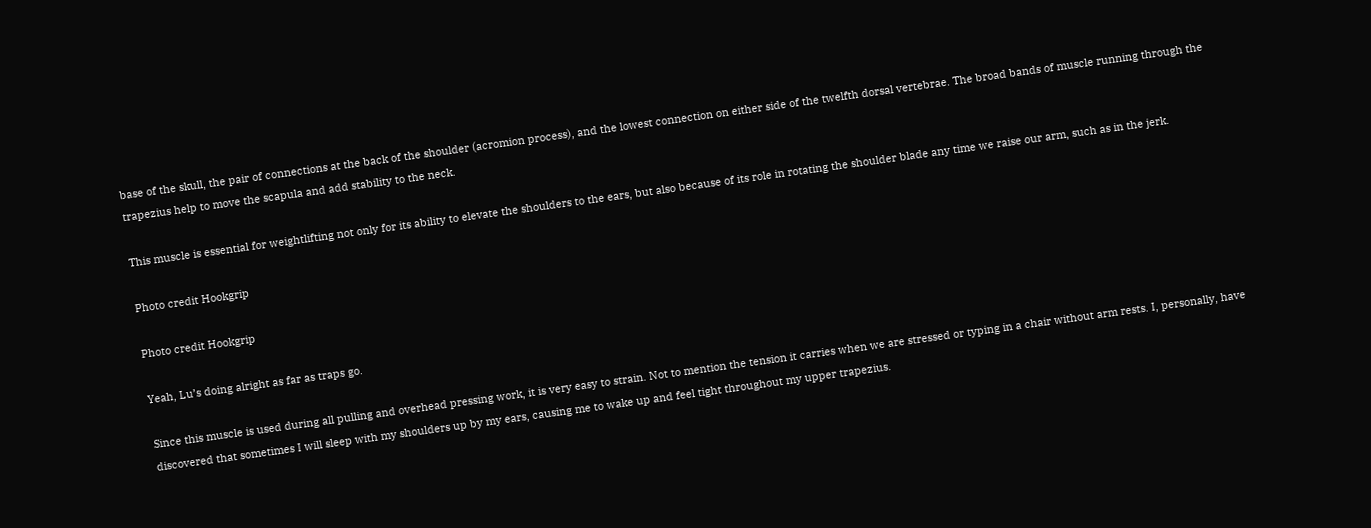base of the skull, the pair of connections at the back of the shoulder (acromion process), and the lowest connection on either side of the twelfth dorsal vertebrae. The broad bands of muscle running through the trapezius help to move the scapula and add stability to the neck.

This muscle is essential for weightlifting not only for its ability to elevate the shoulders to the ears, but also because of its role in rotating the shoulder blade any time we raise our arm, such as in the jerk.

Photo credit Hookgrip

Photo credit Hookgrip

Yeah, Lu’s doing alright as far as traps go.

Since this muscle is used during all pulling and overhead pressing work, it is very easy to strain. Not to mention the tension it carries when we are stressed or typing in a chair without arm rests. I, personally, have discovered that sometimes I will sleep with my shoulders up by my ears, causing me to wake up and feel tight throughout my upper trapezius.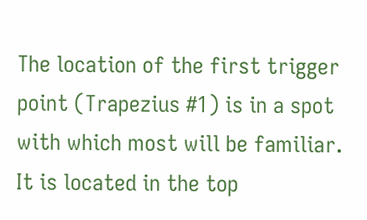The location of the first trigger point (Trapezius #1) is in a spot with which most will be familiar. It is located in the top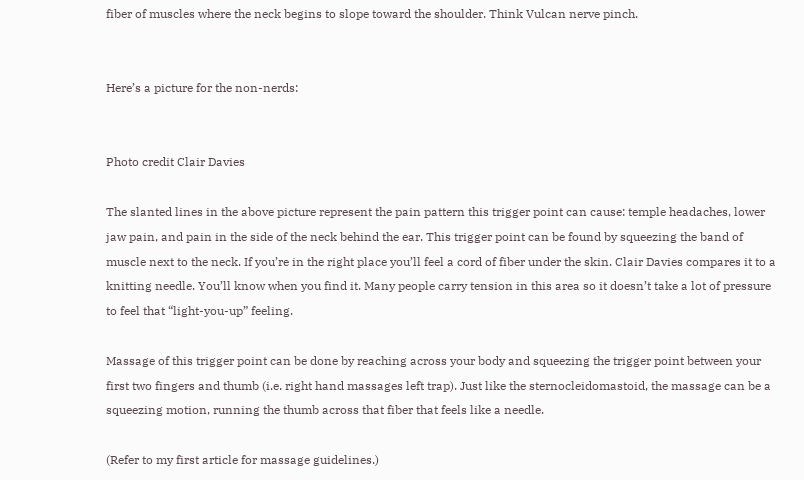fiber of muscles where the neck begins to slope toward the shoulder. Think Vulcan nerve pinch.


Here’s a picture for the non-nerds:


Photo credit Clair Davies

The slanted lines in the above picture represent the pain pattern this trigger point can cause: temple headaches, lower jaw pain, and pain in the side of the neck behind the ear. This trigger point can be found by squeezing the band of muscle next to the neck. If you’re in the right place you’ll feel a cord of fiber under the skin. Clair Davies compares it to a knitting needle. You’ll know when you find it. Many people carry tension in this area so it doesn’t take a lot of pressure to feel that “light-you-up” feeling.

Massage of this trigger point can be done by reaching across your body and squeezing the trigger point between your first two fingers and thumb (i.e. right hand massages left trap). Just like the sternocleidomastoid, the massage can be a squeezing motion, running the thumb across that fiber that feels like a needle.

(Refer to my first article for massage guidelines.)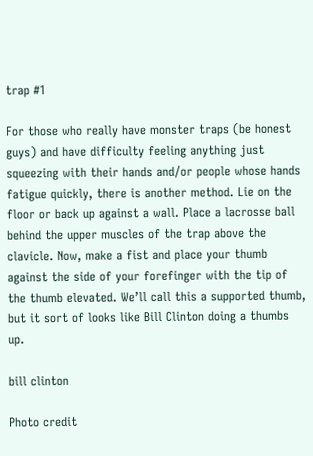trap #1

For those who really have monster traps (be honest guys) and have difficulty feeling anything just squeezing with their hands and/or people whose hands fatigue quickly, there is another method. Lie on the floor or back up against a wall. Place a lacrosse ball behind the upper muscles of the trap above the clavicle. Now, make a fist and place your thumb against the side of your forefinger with the tip of the thumb elevated. We’ll call this a supported thumb, but it sort of looks like Bill Clinton doing a thumbs up.

bill clinton

Photo credit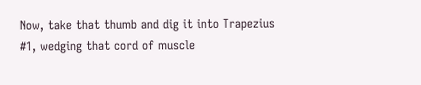Now, take that thumb and dig it into Trapezius #1, wedging that cord of muscle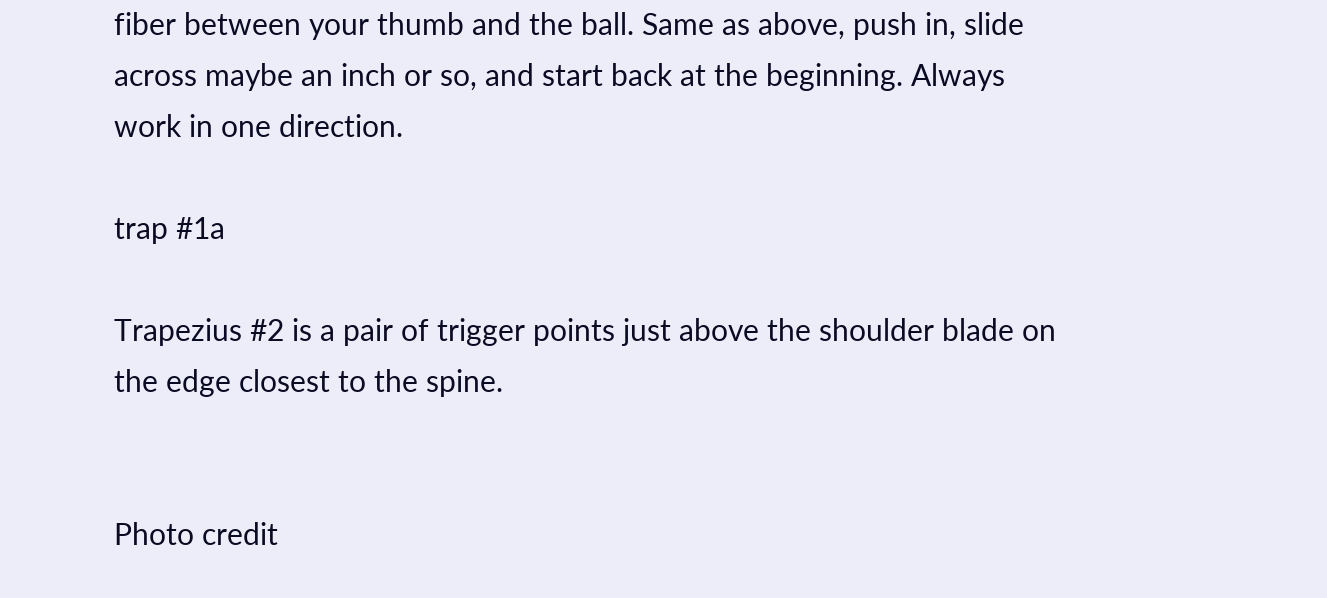fiber between your thumb and the ball. Same as above, push in, slide across maybe an inch or so, and start back at the beginning. Always work in one direction.

trap #1a

Trapezius #2 is a pair of trigger points just above the shoulder blade on the edge closest to the spine.


Photo credit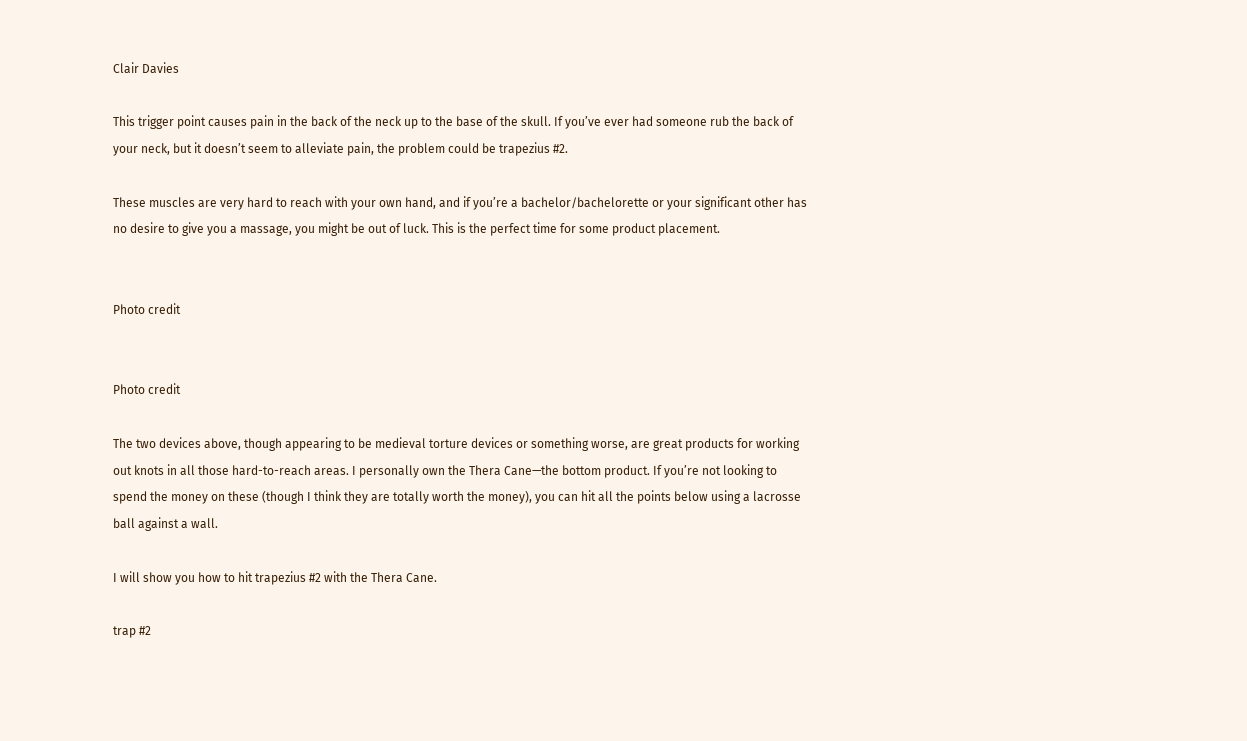Clair Davies

This trigger point causes pain in the back of the neck up to the base of the skull. If you’ve ever had someone rub the back of your neck, but it doesn’t seem to alleviate pain, the problem could be trapezius #2.

These muscles are very hard to reach with your own hand, and if you’re a bachelor/bachelorette or your significant other has no desire to give you a massage, you might be out of luck. This is the perfect time for some product placement.


Photo credit


Photo credit

The two devices above, though appearing to be medieval torture devices or something worse, are great products for working out knots in all those hard-to-reach areas. I personally own the Thera Cane—the bottom product. If you’re not looking to spend the money on these (though I think they are totally worth the money), you can hit all the points below using a lacrosse ball against a wall.

I will show you how to hit trapezius #2 with the Thera Cane.

trap #2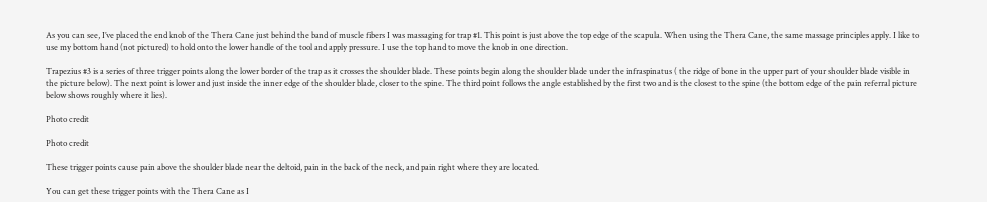As you can see, I’ve placed the end knob of the Thera Cane just behind the band of muscle fibers I was massaging for trap #1. This point is just above the top edge of the scapula. When using the Thera Cane, the same massage principles apply. I like to use my bottom hand (not pictured) to hold onto the lower handle of the tool and apply pressure. I use the top hand to move the knob in one direction.

Trapezius #3 is a series of three trigger points along the lower border of the trap as it crosses the shoulder blade. These points begin along the shoulder blade under the infraspinatus ( the ridge of bone in the upper part of your shoulder blade visible in the picture below). The next point is lower and just inside the inner edge of the shoulder blade, closer to the spine. The third point follows the angle established by the first two and is the closest to the spine (the bottom edge of the pain referral picture below shows roughly where it lies).

Photo credit

Photo credit

These trigger points cause pain above the shoulder blade near the deltoid, pain in the back of the neck, and pain right where they are located.

You can get these trigger points with the Thera Cane as I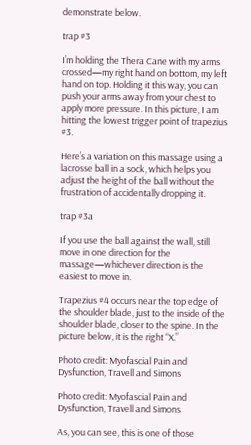demonstrate below.

trap #3

I’m holding the Thera Cane with my arms crossed—my right hand on bottom, my left hand on top. Holding it this way, you can push your arms away from your chest to apply more pressure. In this picture, I am hitting the lowest trigger point of trapezius #3.

Here’s a variation on this massage using a lacrosse ball in a sock, which helps you adjust the height of the ball without the frustration of accidentally dropping it.

trap #3a

If you use the ball against the wall, still move in one direction for the massage—whichever direction is the easiest to move in.

Trapezius #4 occurs near the top edge of the shoulder blade, just to the inside of the shoulder blade, closer to the spine. In the picture below, it is the right “X.”

Photo credit: Myofascial Pain and Dysfunction, Travell and Simons

Photo credit: Myofascial Pain and Dysfunction, Travell and Simons

As, you can see, this is one of those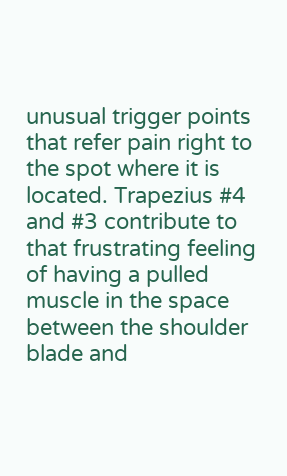unusual trigger points that refer pain right to the spot where it is located. Trapezius #4 and #3 contribute to that frustrating feeling of having a pulled muscle in the space between the shoulder blade and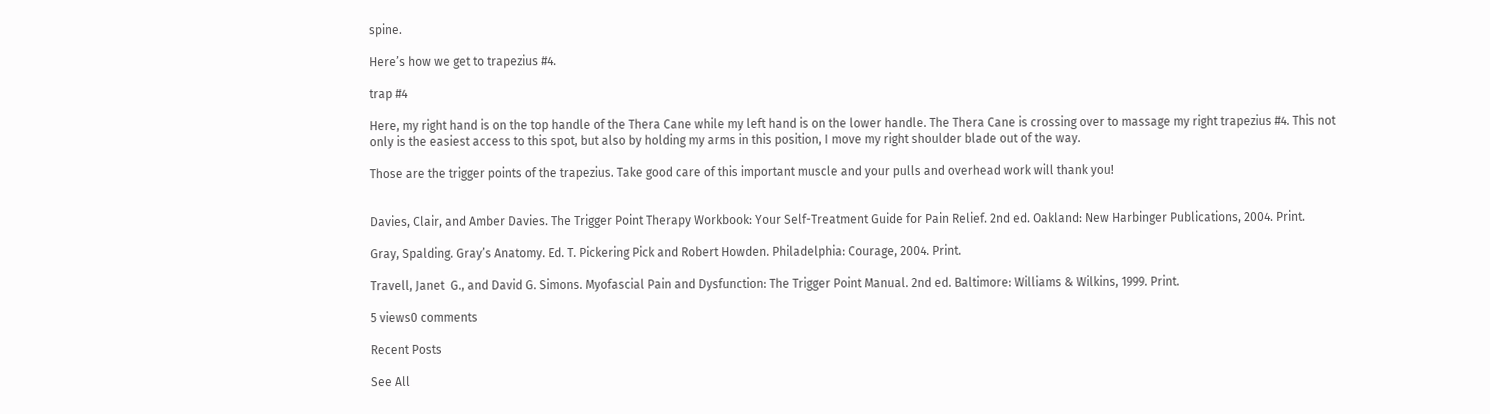spine.

Here’s how we get to trapezius #4.

trap #4

Here, my right hand is on the top handle of the Thera Cane while my left hand is on the lower handle. The Thera Cane is crossing over to massage my right trapezius #4. This not only is the easiest access to this spot, but also by holding my arms in this position, I move my right shoulder blade out of the way.

Those are the trigger points of the trapezius. Take good care of this important muscle and your pulls and overhead work will thank you!


Davies, Clair, and Amber Davies. The Trigger Point Therapy Workbook: Your Self-Treatment Guide for Pain Relief. 2nd ed. Oakland: New Harbinger Publications, 2004. Print.

Gray, Spalding. Gray’s Anatomy. Ed. T. Pickering Pick and Robert Howden. Philadelphia: Courage, 2004. Print.

Travell, Janet  G., and David G. Simons. Myofascial Pain and Dysfunction: The Trigger Point Manual. 2nd ed. Baltimore: Williams & Wilkins, 1999. Print.

5 views0 comments

Recent Posts

See All